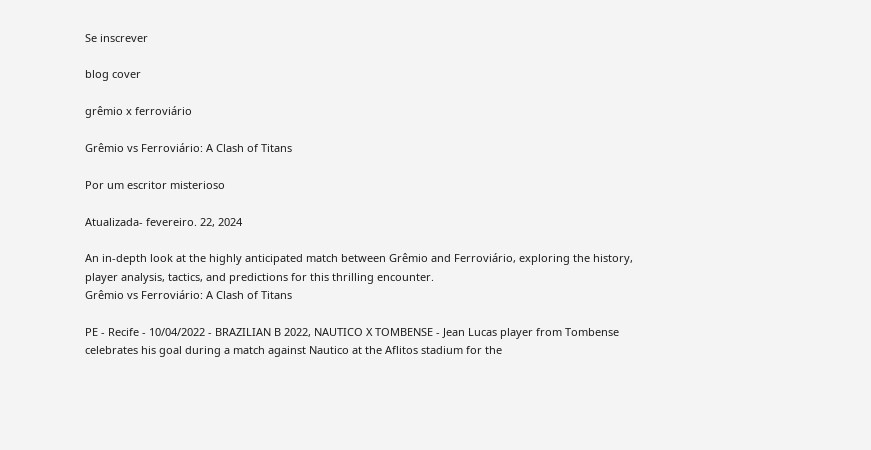Se inscrever

blog cover

grêmio x ferroviário

Grêmio vs Ferroviário: A Clash of Titans

Por um escritor misterioso

Atualizada- fevereiro. 22, 2024

An in-depth look at the highly anticipated match between Grêmio and Ferroviário, exploring the history, player analysis, tactics, and predictions for this thrilling encounter.
Grêmio vs Ferroviário: A Clash of Titans

PE - Recife - 10/04/2022 - BRAZILIAN B 2022, NAUTICO X TOMBENSE - Jean Lucas player from Tombense celebrates his goal during a match against Nautico at the Aflitos stadium for the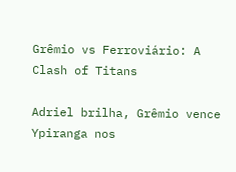Grêmio vs Ferroviário: A Clash of Titans

Adriel brilha, Grêmio vence Ypiranga nos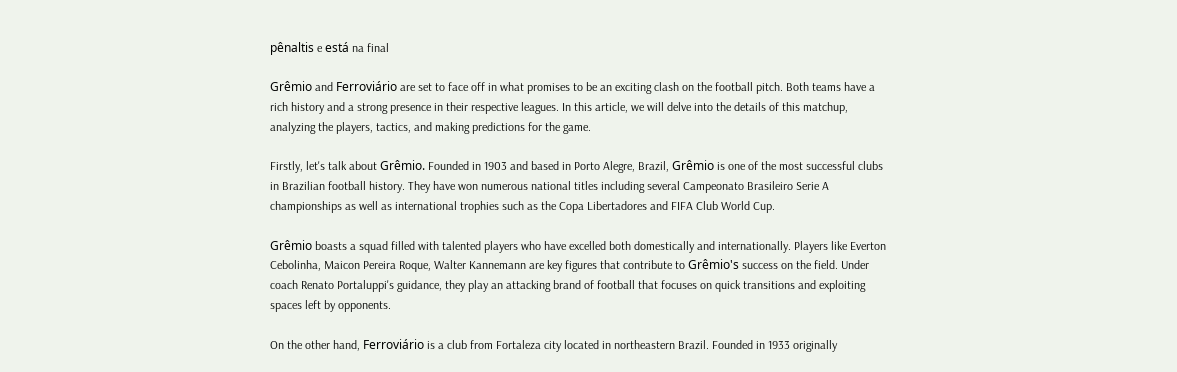pênaltis e está na final

Grêmio and Ferroviário are set to face off in what promises to be an exciting clash on the football pitch. Both teams have a rich history and a strong presence in their respective leagues. In this article, we will delve into the details of this matchup, analyzing the players, tactics, and making predictions for the game.

Firstly, let's talk about Grêmio. Founded in 1903 and based in Porto Alegre, Brazil, Grêmio is one of the most successful clubs in Brazilian football history. They have won numerous national titles including several Campeonato Brasileiro Serie A championships as well as international trophies such as the Copa Libertadores and FIFA Club World Cup.

Grêmio boasts a squad filled with talented players who have excelled both domestically and internationally. Players like Everton Cebolinha, Maicon Pereira Roque, Walter Kannemann are key figures that contribute to Grêmio's success on the field. Under coach Renato Portaluppi's guidance, they play an attacking brand of football that focuses on quick transitions and exploiting spaces left by opponents.

On the other hand, Ferroviário is a club from Fortaleza city located in northeastern Brazil. Founded in 1933 originally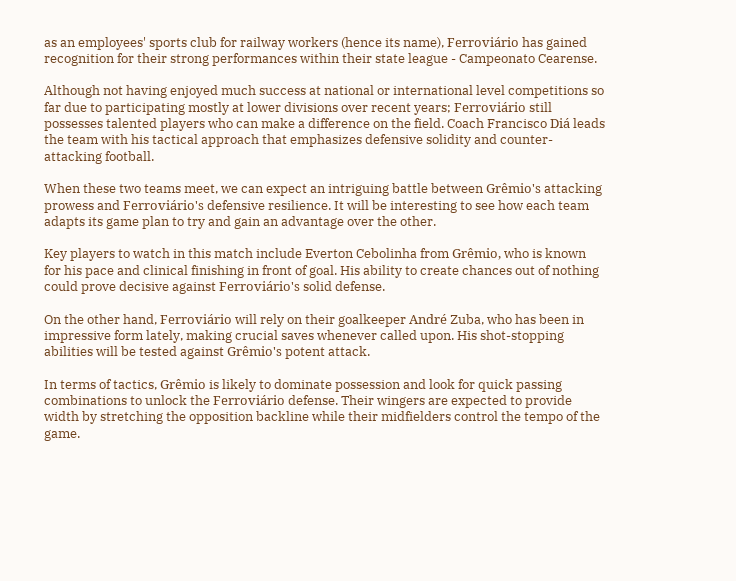as an employees' sports club for railway workers (hence its name), Ferroviário has gained recognition for their strong performances within their state league - Campeonato Cearense.

Although not having enjoyed much success at national or international level competitions so far due to participating mostly at lower divisions over recent years; Ferroviário still possesses talented players who can make a difference on the field. Coach Francisco Diá leads the team with his tactical approach that emphasizes defensive solidity and counter-attacking football.

When these two teams meet, we can expect an intriguing battle between Grêmio's attacking prowess and Ferroviário's defensive resilience. It will be interesting to see how each team adapts its game plan to try and gain an advantage over the other.

Key players to watch in this match include Everton Cebolinha from Grêmio, who is known for his pace and clinical finishing in front of goal. His ability to create chances out of nothing could prove decisive against Ferroviário's solid defense.

On the other hand, Ferroviário will rely on their goalkeeper André Zuba, who has been in impressive form lately, making crucial saves whenever called upon. His shot-stopping abilities will be tested against Grêmio's potent attack.

In terms of tactics, Grêmio is likely to dominate possession and look for quick passing combinations to unlock the Ferroviário defense. Their wingers are expected to provide width by stretching the opposition backline while their midfielders control the tempo of the game.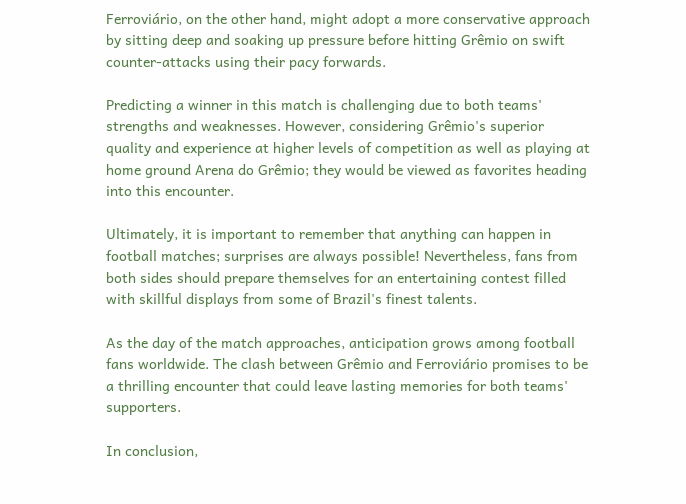Ferroviário, on the other hand, might adopt a more conservative approach by sitting deep and soaking up pressure before hitting Grêmio on swift counter-attacks using their pacy forwards.

Predicting a winner in this match is challenging due to both teams' strengths and weaknesses. However, considering Grêmio's superior quality and experience at higher levels of competition as well as playing at home ground Arena do Grêmio; they would be viewed as favorites heading into this encounter.

Ultimately, it is important to remember that anything can happen in football matches; surprises are always possible! Nevertheless, fans from both sides should prepare themselves for an entertaining contest filled with skillful displays from some of Brazil's finest talents.

As the day of the match approaches, anticipation grows among football fans worldwide. The clash between Grêmio and Ferroviário promises to be a thrilling encounter that could leave lasting memories for both teams' supporters.

In conclusion,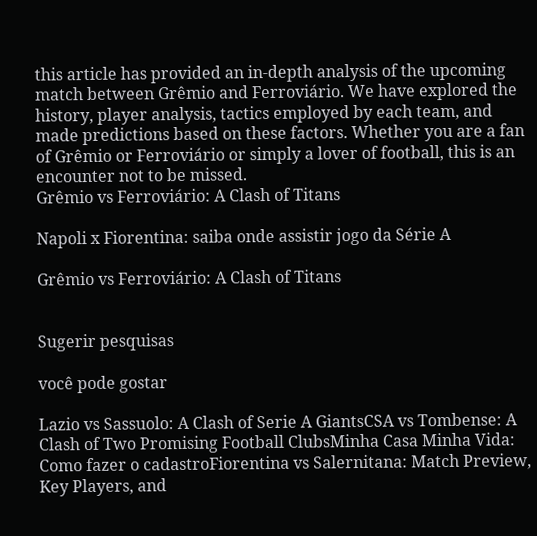this article has provided an in-depth analysis of the upcoming match between Grêmio and Ferroviário. We have explored the history, player analysis, tactics employed by each team, and made predictions based on these factors. Whether you are a fan of Grêmio or Ferroviário or simply a lover of football, this is an encounter not to be missed.
Grêmio vs Ferroviário: A Clash of Titans

Napoli x Fiorentina: saiba onde assistir jogo da Série A

Grêmio vs Ferroviário: A Clash of Titans


Sugerir pesquisas

você pode gostar

Lazio vs Sassuolo: A Clash of Serie A GiantsCSA vs Tombense: A Clash of Two Promising Football ClubsMinha Casa Minha Vida: Como fazer o cadastroFiorentina vs Salernitana: Match Preview, Key Players, and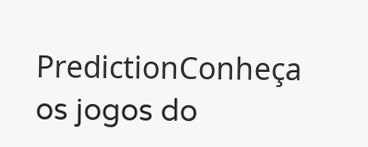PredictionConheça os jogos do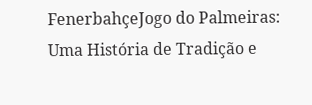FenerbahçeJogo do Palmeiras: Uma História de Tradição e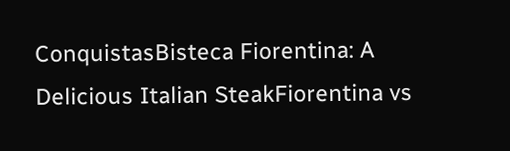ConquistasBisteca Fiorentina: A Delicious Italian SteakFiorentina vs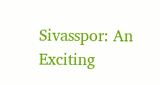Sivasspor: An Exciting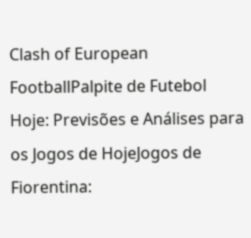Clash of European FootballPalpite de Futebol Hoje: Previsões e Análises para os Jogos de HojeJogos de Fiorentina: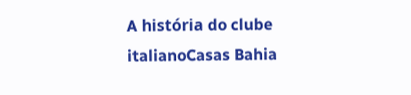A história do clube italianoCasas Bahia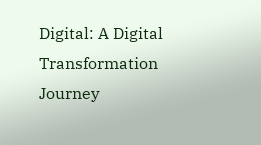Digital: A Digital Transformation Journey